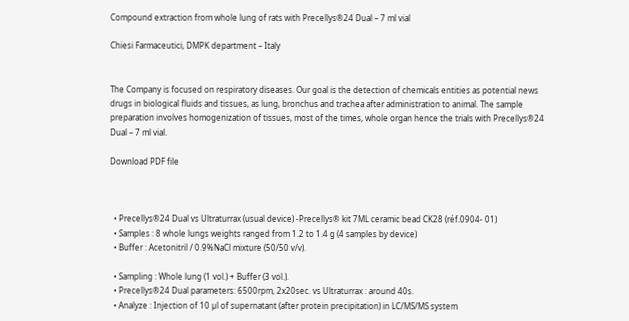Compound extraction from whole lung of rats with Precellys®24 Dual – 7 ml vial

Chiesi Farmaceutici, DMPK department – Italy


The Company is focused on respiratory diseases. Our goal is the detection of chemicals entities as potential news drugs in biological fluids and tissues, as lung, bronchus and trachea after administration to animal. The sample preparation involves homogenization of tissues, most of the times, whole organ hence the trials with Precellys®24 Dual – 7 ml vial.

Download PDF file



  • Precellys®24 Dual vs Ultraturrax (usual device) -Precellys® kit 7ML ceramic bead CK28 (réf.0904- 01)
  • Samples : 8 whole lungs weights ranged from 1.2 to 1.4 g (4 samples by device)
  • Buffer : Acetonitril / 0.9%NaCl mixture (50/50 v/v).

  • Sampling : Whole lung (1 vol.) + Buffer (3 vol.).
  • Precellys®24 Dual parameters: 6500rpm, 2x20sec. vs Ultraturrax : around 40s.
  • Analyze : Injection of 10 µl of supernatant (after protein precipitation) in LC/MS/MS system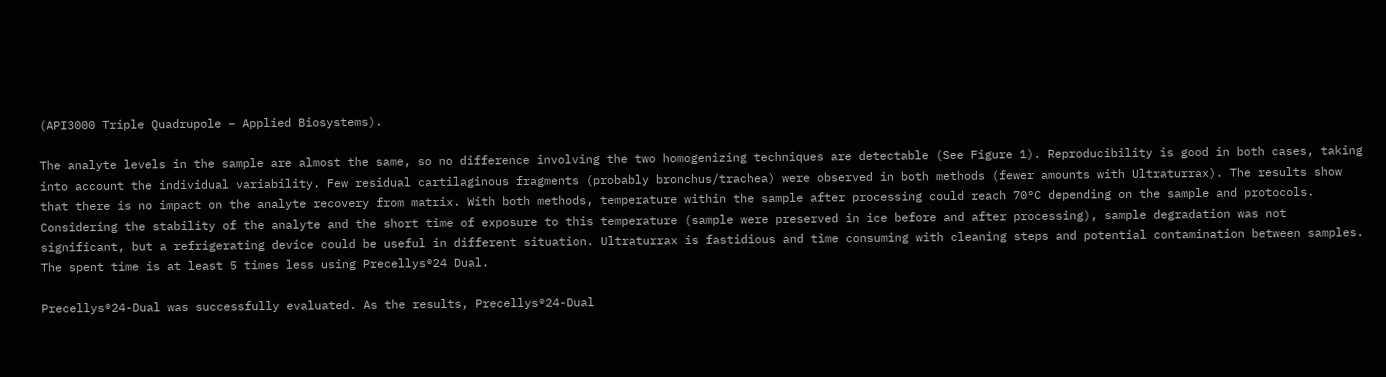(API3000 Triple Quadrupole – Applied Biosystems).

The analyte levels in the sample are almost the same, so no difference involving the two homogenizing techniques are detectable (See Figure 1). Reproducibility is good in both cases, taking into account the individual variability. Few residual cartilaginous fragments (probably bronchus/trachea) were observed in both methods (fewer amounts with Ultraturrax). The results show that there is no impact on the analyte recovery from matrix. With both methods, temperature within the sample after processing could reach 70°C depending on the sample and protocols. Considering the stability of the analyte and the short time of exposure to this temperature (sample were preserved in ice before and after processing), sample degradation was not significant, but a refrigerating device could be useful in different situation. Ultraturrax is fastidious and time consuming with cleaning steps and potential contamination between samples. The spent time is at least 5 times less using Precellys®24 Dual.

Precellys®24-Dual was successfully evaluated. As the results, Precellys®24-Dual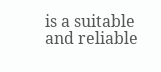is a suitable and reliable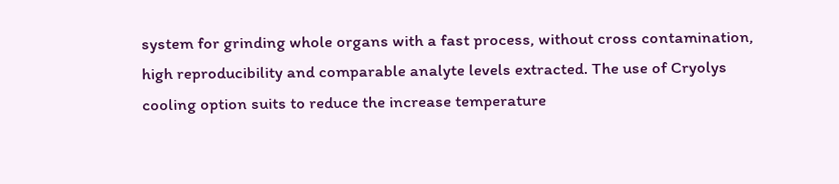system for grinding whole organs with a fast process, without cross contamination, high reproducibility and comparable analyte levels extracted. The use of Cryolys cooling option suits to reduce the increase temperature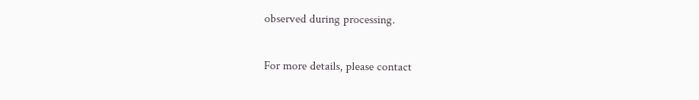observed during processing.

For more details, please contact